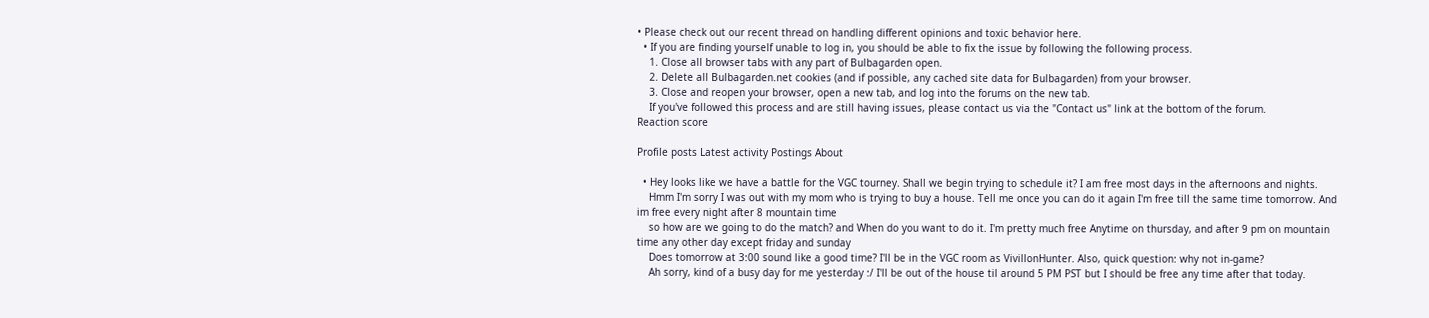• Please check out our recent thread on handling different opinions and toxic behavior here.
  • If you are finding yourself unable to log in, you should be able to fix the issue by following the following process.
    1. Close all browser tabs with any part of Bulbagarden open.
    2. Delete all Bulbagarden.net cookies (and if possible, any cached site data for Bulbagarden) from your browser.
    3. Close and reopen your browser, open a new tab, and log into the forums on the new tab.
    If you've followed this process and are still having issues, please contact us via the "Contact us" link at the bottom of the forum.
Reaction score

Profile posts Latest activity Postings About

  • Hey looks like we have a battle for the VGC tourney. Shall we begin trying to schedule it? I am free most days in the afternoons and nights.
    Hmm I'm sorry I was out with my mom who is trying to buy a house. Tell me once you can do it again I'm free till the same time tomorrow. And im free every night after 8 mountain time
    so how are we going to do the match? and When do you want to do it. I'm pretty much free Anytime on thursday, and after 9 pm on mountain time any other day except friday and sunday
    Does tomorrow at 3:00 sound like a good time? I'll be in the VGC room as VivillonHunter. Also, quick question: why not in-game?
    Ah sorry, kind of a busy day for me yesterday :/ I'll be out of the house til around 5 PM PST but I should be free any time after that today.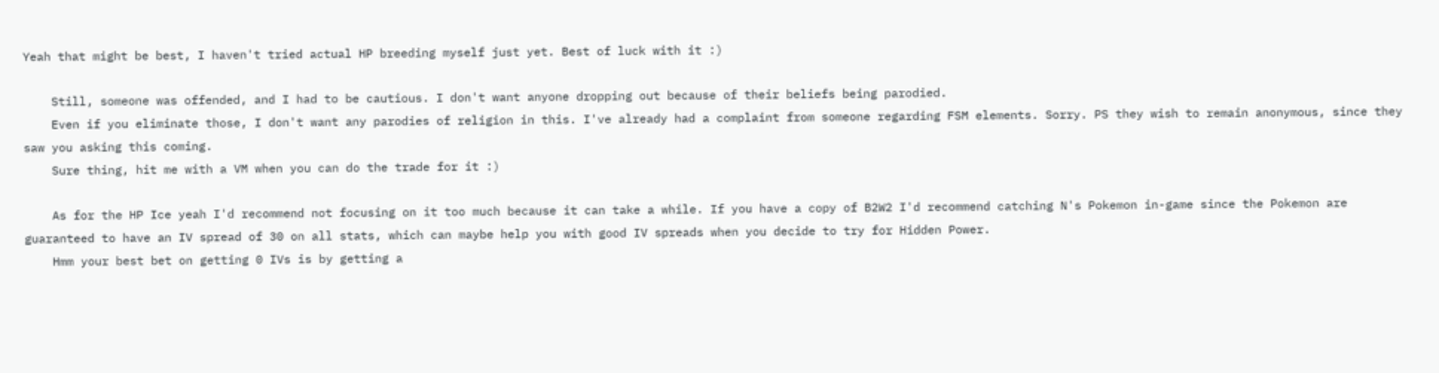Yeah that might be best, I haven't tried actual HP breeding myself just yet. Best of luck with it :)

    Still, someone was offended, and I had to be cautious. I don't want anyone dropping out because of their beliefs being parodied.
    Even if you eliminate those, I don't want any parodies of religion in this. I've already had a complaint from someone regarding FSM elements. Sorry. PS they wish to remain anonymous, since they saw you asking this coming.
    Sure thing, hit me with a VM when you can do the trade for it :)

    As for the HP Ice yeah I'd recommend not focusing on it too much because it can take a while. If you have a copy of B2W2 I'd recommend catching N's Pokemon in-game since the Pokemon are guaranteed to have an IV spread of 30 on all stats, which can maybe help you with good IV spreads when you decide to try for Hidden Power.
    Hmm your best bet on getting 0 IVs is by getting a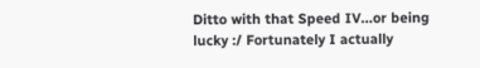Ditto with that Speed IV...or being lucky :/ Fortunately I actually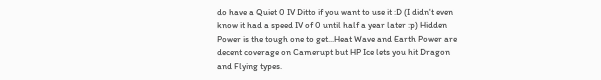do have a Quiet 0 IV Ditto if you want to use it :D (I didn't even know it had a speed IV of 0 until half a year later :p) Hidden Power is the tough one to get...Heat Wave and Earth Power are decent coverage on Camerupt but HP Ice lets you hit Dragon and Flying types.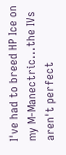I've had to breed HP Ice on my M-Manectric...the IVs aren't perfect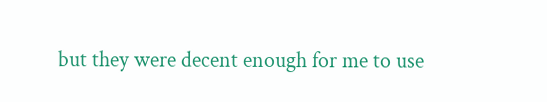but they were decent enough for me to use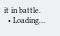it in battle.
  • Loading…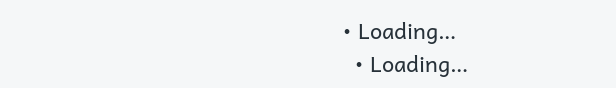• Loading…
  • Loading…